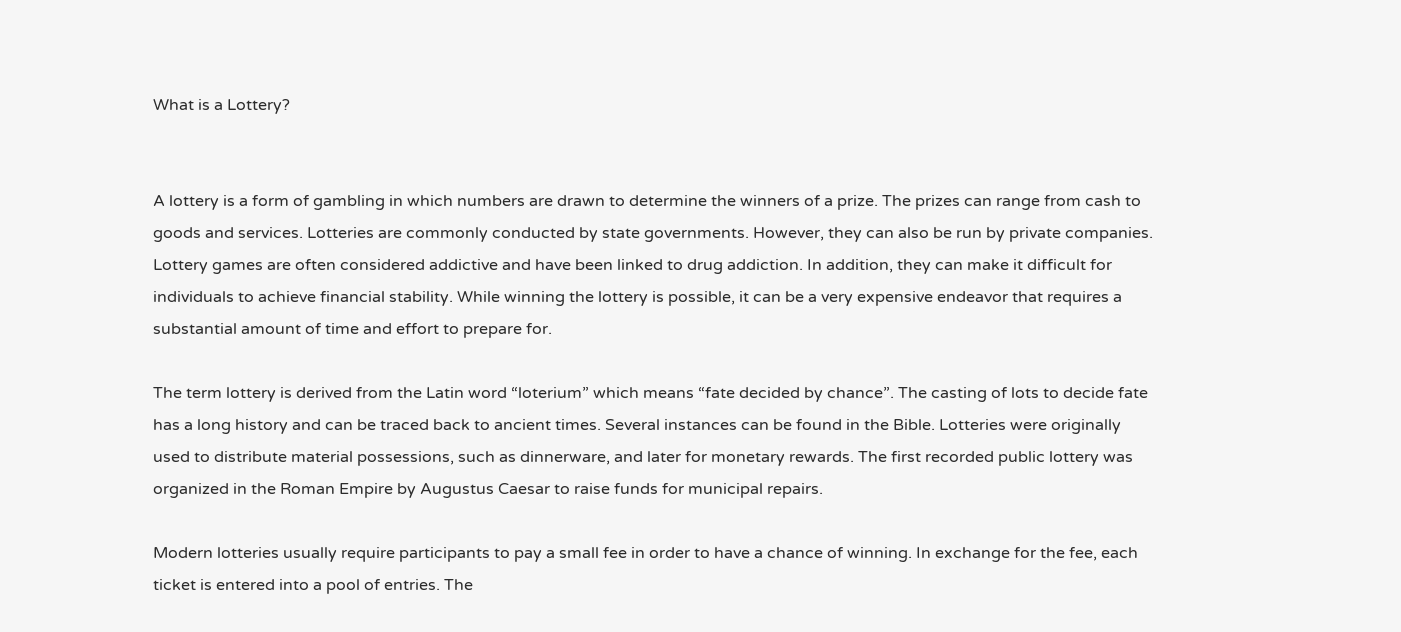What is a Lottery?


A lottery is a form of gambling in which numbers are drawn to determine the winners of a prize. The prizes can range from cash to goods and services. Lotteries are commonly conducted by state governments. However, they can also be run by private companies. Lottery games are often considered addictive and have been linked to drug addiction. In addition, they can make it difficult for individuals to achieve financial stability. While winning the lottery is possible, it can be a very expensive endeavor that requires a substantial amount of time and effort to prepare for.

The term lottery is derived from the Latin word “loterium” which means “fate decided by chance”. The casting of lots to decide fate has a long history and can be traced back to ancient times. Several instances can be found in the Bible. Lotteries were originally used to distribute material possessions, such as dinnerware, and later for monetary rewards. The first recorded public lottery was organized in the Roman Empire by Augustus Caesar to raise funds for municipal repairs.

Modern lotteries usually require participants to pay a small fee in order to have a chance of winning. In exchange for the fee, each ticket is entered into a pool of entries. The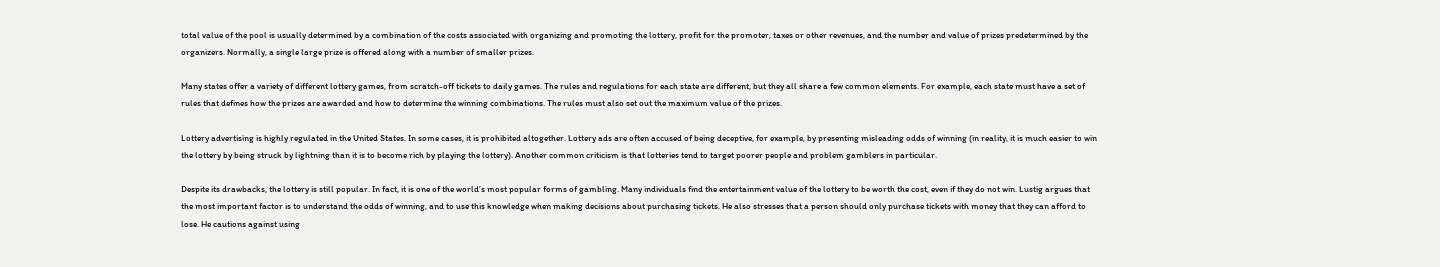total value of the pool is usually determined by a combination of the costs associated with organizing and promoting the lottery, profit for the promoter, taxes or other revenues, and the number and value of prizes predetermined by the organizers. Normally, a single large prize is offered along with a number of smaller prizes.

Many states offer a variety of different lottery games, from scratch-off tickets to daily games. The rules and regulations for each state are different, but they all share a few common elements. For example, each state must have a set of rules that defines how the prizes are awarded and how to determine the winning combinations. The rules must also set out the maximum value of the prizes.

Lottery advertising is highly regulated in the United States. In some cases, it is prohibited altogether. Lottery ads are often accused of being deceptive, for example, by presenting misleading odds of winning (in reality, it is much easier to win the lottery by being struck by lightning than it is to become rich by playing the lottery). Another common criticism is that lotteries tend to target poorer people and problem gamblers in particular.

Despite its drawbacks, the lottery is still popular. In fact, it is one of the world’s most popular forms of gambling. Many individuals find the entertainment value of the lottery to be worth the cost, even if they do not win. Lustig argues that the most important factor is to understand the odds of winning, and to use this knowledge when making decisions about purchasing tickets. He also stresses that a person should only purchase tickets with money that they can afford to lose. He cautions against using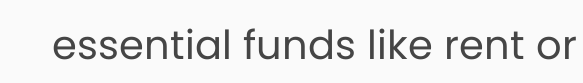essential funds like rent or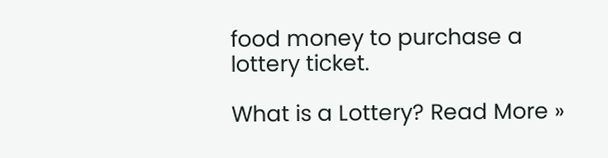food money to purchase a lottery ticket.

What is a Lottery? Read More »